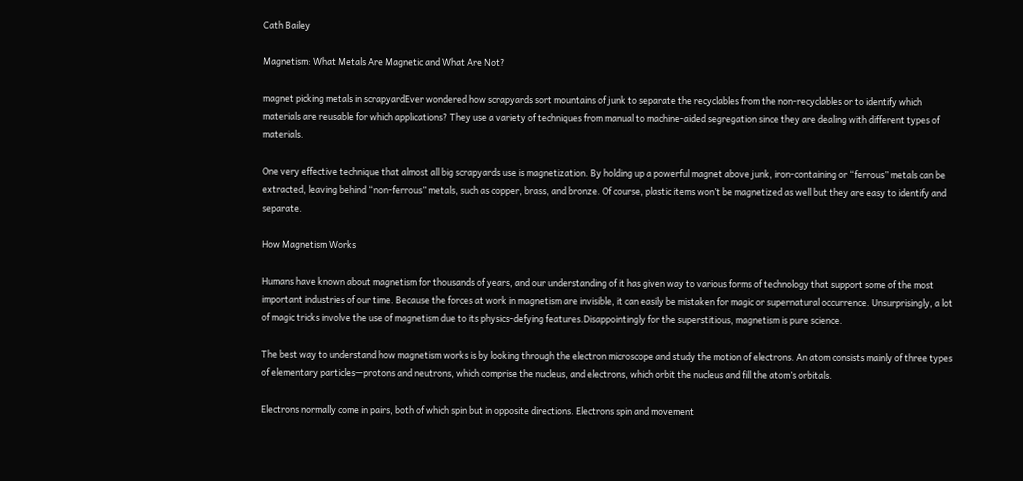Cath Bailey

Magnetism: What Metals Are Magnetic and What Are Not?

magnet picking metals in scrapyardEver wondered how scrapyards sort mountains of junk to separate the recyclables from the non-recyclables or to identify which materials are reusable for which applications? They use a variety of techniques from manual to machine-aided segregation since they are dealing with different types of materials.

One very effective technique that almost all big scrapyards use is magnetization. By holding up a powerful magnet above junk, iron-containing or “ferrous” metals can be extracted, leaving behind “non-ferrous” metals, such as copper, brass, and bronze. Of course, plastic items won’t be magnetized as well but they are easy to identify and separate.

How Magnetism Works

Humans have known about magnetism for thousands of years, and our understanding of it has given way to various forms of technology that support some of the most important industries of our time. Because the forces at work in magnetism are invisible, it can easily be mistaken for magic or supernatural occurrence. Unsurprisingly, a lot of magic tricks involve the use of magnetism due to its physics-defying features.Disappointingly for the superstitious, magnetism is pure science.

The best way to understand how magnetism works is by looking through the electron microscope and study the motion of electrons. An atom consists mainly of three types of elementary particles—protons and neutrons, which comprise the nucleus, and electrons, which orbit the nucleus and fill the atom’s orbitals.

Electrons normally come in pairs, both of which spin but in opposite directions. Electrons spin and movement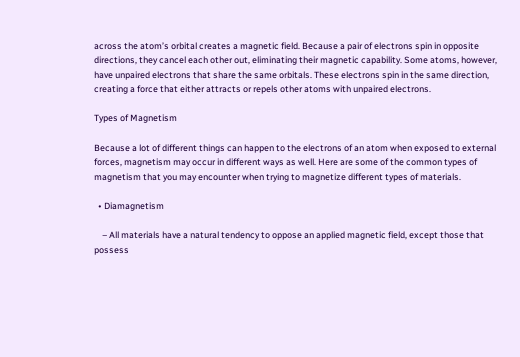across the atom’s orbital creates a magnetic field. Because a pair of electrons spin in opposite directions, they cancel each other out, eliminating their magnetic capability. Some atoms, however, have unpaired electrons that share the same orbitals. These electrons spin in the same direction, creating a force that either attracts or repels other atoms with unpaired electrons.

Types of Magnetism

Because a lot of different things can happen to the electrons of an atom when exposed to external forces, magnetism may occur in different ways as well. Here are some of the common types of magnetism that you may encounter when trying to magnetize different types of materials.

  • Diamagnetism

    – All materials have a natural tendency to oppose an applied magnetic field, except those that possess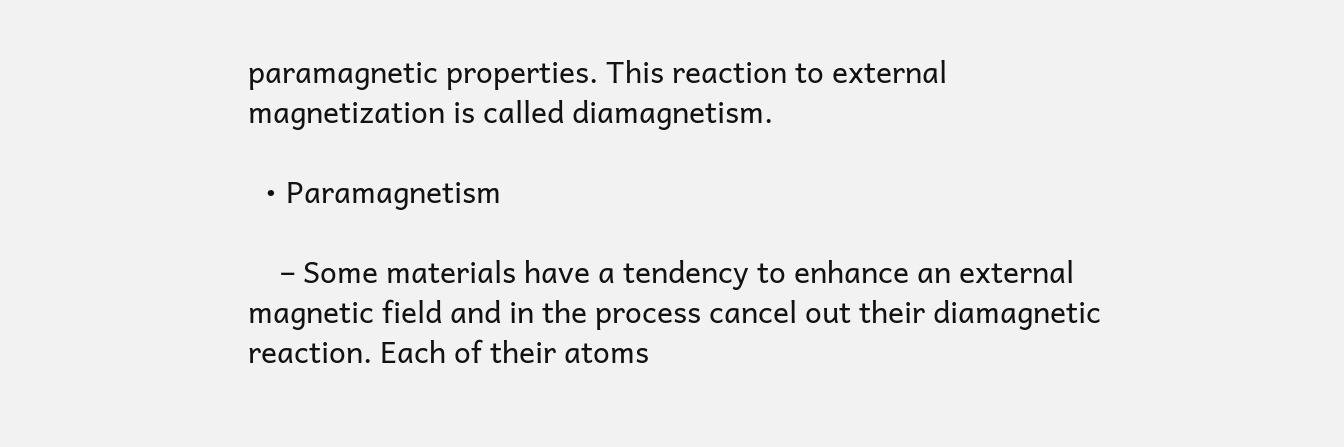paramagnetic properties. This reaction to external magnetization is called diamagnetism.

  • Paramagnetism

    – Some materials have a tendency to enhance an external magnetic field and in the process cancel out their diamagnetic reaction. Each of their atoms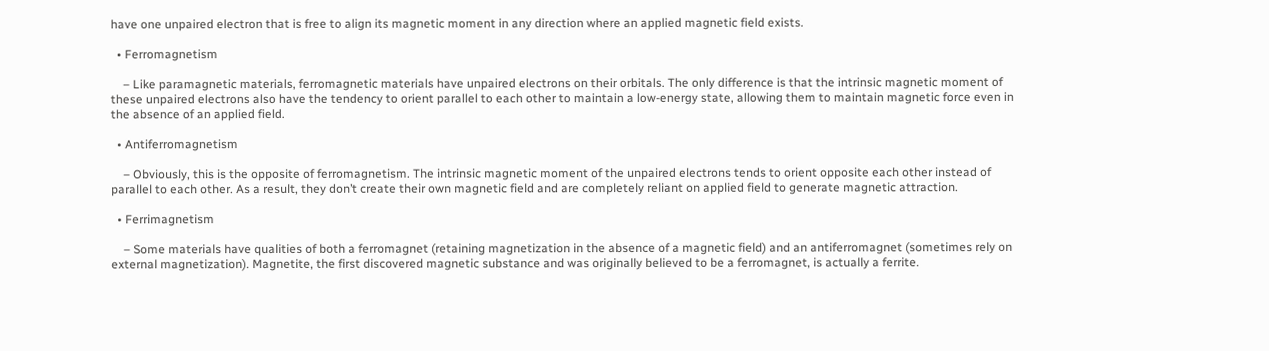have one unpaired electron that is free to align its magnetic moment in any direction where an applied magnetic field exists.

  • Ferromagnetism

    – Like paramagnetic materials, ferromagnetic materials have unpaired electrons on their orbitals. The only difference is that the intrinsic magnetic moment of these unpaired electrons also have the tendency to orient parallel to each other to maintain a low-energy state, allowing them to maintain magnetic force even in the absence of an applied field.

  • Antiferromagnetism

    – Obviously, this is the opposite of ferromagnetism. The intrinsic magnetic moment of the unpaired electrons tends to orient opposite each other instead of parallel to each other. As a result, they don’t create their own magnetic field and are completely reliant on applied field to generate magnetic attraction.

  • Ferrimagnetism

    – Some materials have qualities of both a ferromagnet (retaining magnetization in the absence of a magnetic field) and an antiferromagnet (sometimes rely on external magnetization). Magnetite, the first discovered magnetic substance and was originally believed to be a ferromagnet, is actually a ferrite.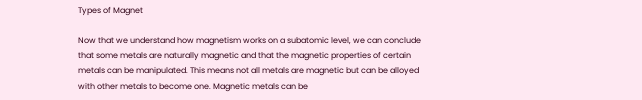Types of Magnet

Now that we understand how magnetism works on a subatomic level, we can conclude that some metals are naturally magnetic and that the magnetic properties of certain metals can be manipulated. This means not all metals are magnetic but can be alloyed with other metals to become one. Magnetic metals can be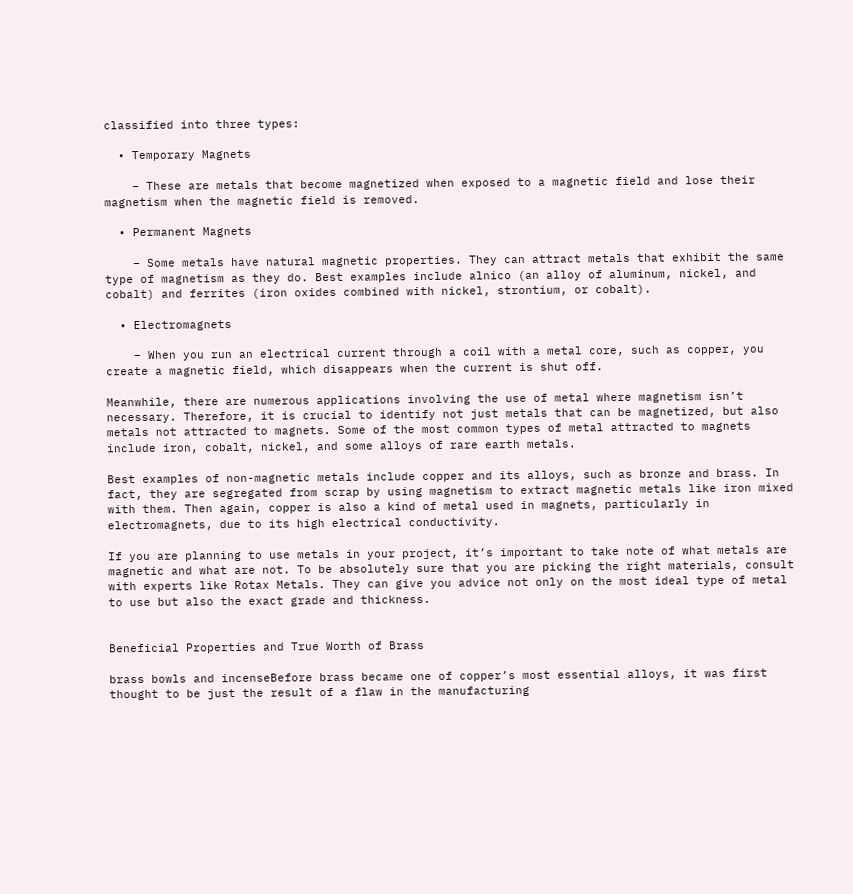classified into three types:

  • Temporary Magnets

    – These are metals that become magnetized when exposed to a magnetic field and lose their magnetism when the magnetic field is removed.

  • Permanent Magnets

    – Some metals have natural magnetic properties. They can attract metals that exhibit the same type of magnetism as they do. Best examples include alnico (an alloy of aluminum, nickel, and cobalt) and ferrites (iron oxides combined with nickel, strontium, or cobalt).

  • Electromagnets

    – When you run an electrical current through a coil with a metal core, such as copper, you create a magnetic field, which disappears when the current is shut off.

Meanwhile, there are numerous applications involving the use of metal where magnetism isn’t necessary. Therefore, it is crucial to identify not just metals that can be magnetized, but also metals not attracted to magnets. Some of the most common types of metal attracted to magnets include iron, cobalt, nickel, and some alloys of rare earth metals.

Best examples of non-magnetic metals include copper and its alloys, such as bronze and brass. In fact, they are segregated from scrap by using magnetism to extract magnetic metals like iron mixed with them. Then again, copper is also a kind of metal used in magnets, particularly in electromagnets, due to its high electrical conductivity.

If you are planning to use metals in your project, it’s important to take note of what metals are magnetic and what are not. To be absolutely sure that you are picking the right materials, consult with experts like Rotax Metals. They can give you advice not only on the most ideal type of metal to use but also the exact grade and thickness.


Beneficial Properties and True Worth of Brass

brass bowls and incenseBefore brass became one of copper’s most essential alloys, it was first thought to be just the result of a flaw in the manufacturing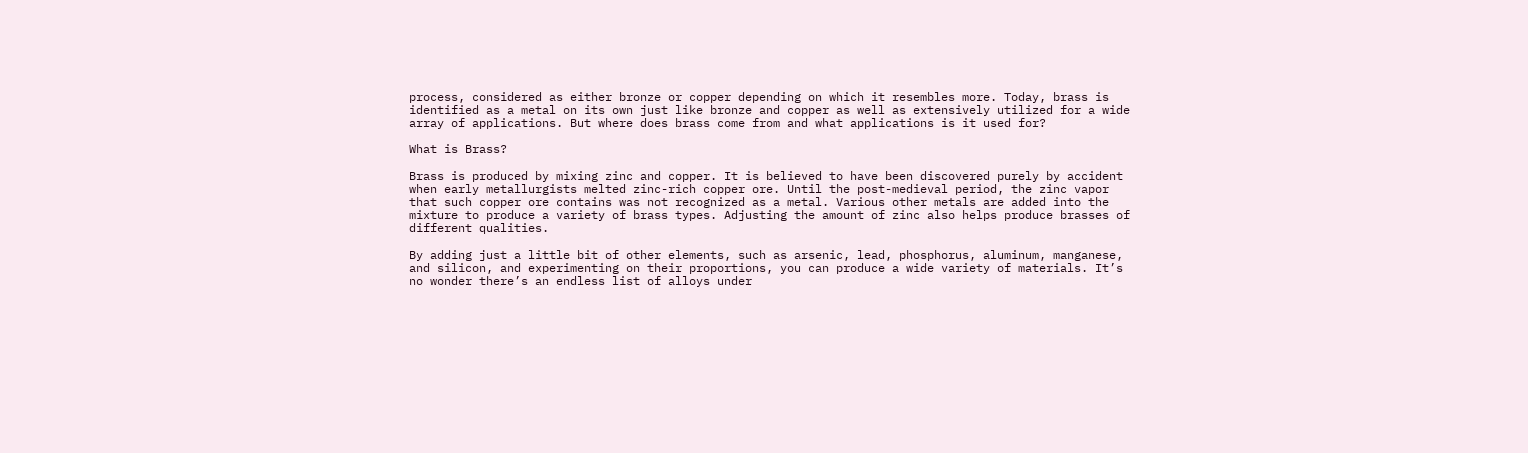process, considered as either bronze or copper depending on which it resembles more. Today, brass is identified as a metal on its own just like bronze and copper as well as extensively utilized for a wide array of applications. But where does brass come from and what applications is it used for?

What is Brass?

Brass is produced by mixing zinc and copper. It is believed to have been discovered purely by accident when early metallurgists melted zinc-rich copper ore. Until the post-medieval period, the zinc vapor that such copper ore contains was not recognized as a metal. Various other metals are added into the mixture to produce a variety of brass types. Adjusting the amount of zinc also helps produce brasses of different qualities.

By adding just a little bit of other elements, such as arsenic, lead, phosphorus, aluminum, manganese, and silicon, and experimenting on their proportions, you can produce a wide variety of materials. It’s no wonder there’s an endless list of alloys under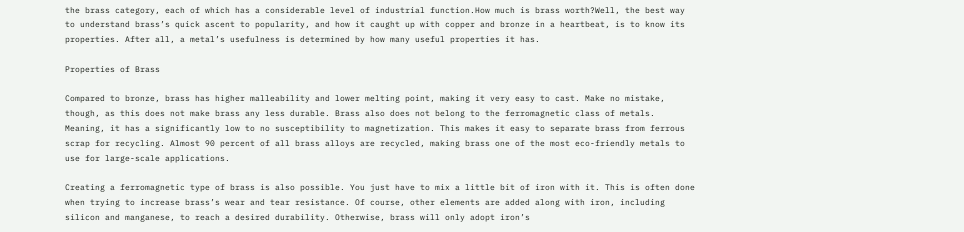the brass category, each of which has a considerable level of industrial function.How much is brass worth?Well, the best way to understand brass’s quick ascent to popularity, and how it caught up with copper and bronze in a heartbeat, is to know its properties. After all, a metal’s usefulness is determined by how many useful properties it has.

Properties of Brass

Compared to bronze, brass has higher malleability and lower melting point, making it very easy to cast. Make no mistake, though, as this does not make brass any less durable. Brass also does not belong to the ferromagnetic class of metals. Meaning, it has a significantly low to no susceptibility to magnetization. This makes it easy to separate brass from ferrous scrap for recycling. Almost 90 percent of all brass alloys are recycled, making brass one of the most eco-friendly metals to use for large-scale applications.

Creating a ferromagnetic type of brass is also possible. You just have to mix a little bit of iron with it. This is often done when trying to increase brass’s wear and tear resistance. Of course, other elements are added along with iron, including silicon and manganese, to reach a desired durability. Otherwise, brass will only adopt iron’s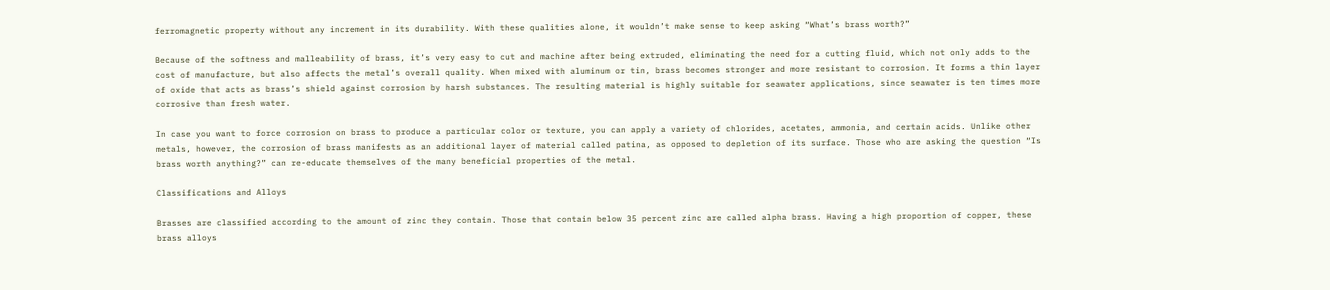ferromagnetic property without any increment in its durability. With these qualities alone, it wouldn’t make sense to keep asking “What’s brass worth?”

Because of the softness and malleability of brass, it’s very easy to cut and machine after being extruded, eliminating the need for a cutting fluid, which not only adds to the cost of manufacture, but also affects the metal’s overall quality. When mixed with aluminum or tin, brass becomes stronger and more resistant to corrosion. It forms a thin layer of oxide that acts as brass’s shield against corrosion by harsh substances. The resulting material is highly suitable for seawater applications, since seawater is ten times more corrosive than fresh water.

In case you want to force corrosion on brass to produce a particular color or texture, you can apply a variety of chlorides, acetates, ammonia, and certain acids. Unlike other metals, however, the corrosion of brass manifests as an additional layer of material called patina, as opposed to depletion of its surface. Those who are asking the question “Is brass worth anything?” can re-educate themselves of the many beneficial properties of the metal.

Classifications and Alloys

Brasses are classified according to the amount of zinc they contain. Those that contain below 35 percent zinc are called alpha brass. Having a high proportion of copper, these brass alloys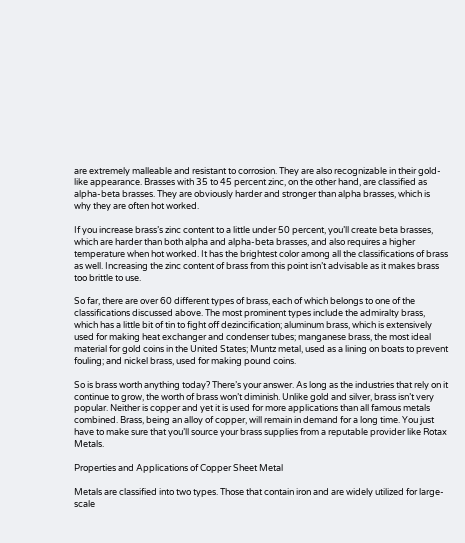are extremely malleable and resistant to corrosion. They are also recognizable in their gold-like appearance. Brasses with 35 to 45 percent zinc, on the other hand, are classified as alpha-beta brasses. They are obviously harder and stronger than alpha brasses, which is why they are often hot worked.

If you increase brass’s zinc content to a little under 50 percent, you’ll create beta brasses, which are harder than both alpha and alpha-beta brasses, and also requires a higher temperature when hot worked. It has the brightest color among all the classifications of brass as well. Increasing the zinc content of brass from this point isn’t advisable as it makes brass too brittle to use.

So far, there are over 60 different types of brass, each of which belongs to one of the classifications discussed above. The most prominent types include the admiralty brass, which has a little bit of tin to fight off dezincification; aluminum brass, which is extensively used for making heat exchanger and condenser tubes; manganese brass, the most ideal material for gold coins in the United States; Muntz metal, used as a lining on boats to prevent fouling; and nickel brass, used for making pound coins.

So is brass worth anything today? There’s your answer. As long as the industries that rely on it continue to grow, the worth of brass won’t diminish. Unlike gold and silver, brass isn’t very popular. Neither is copper and yet it is used for more applications than all famous metals combined. Brass, being an alloy of copper, will remain in demand for a long time. You just have to make sure that you’ll source your brass supplies from a reputable provider like Rotax Metals.

Properties and Applications of Copper Sheet Metal

Metals are classified into two types. Those that contain iron and are widely utilized for large-scale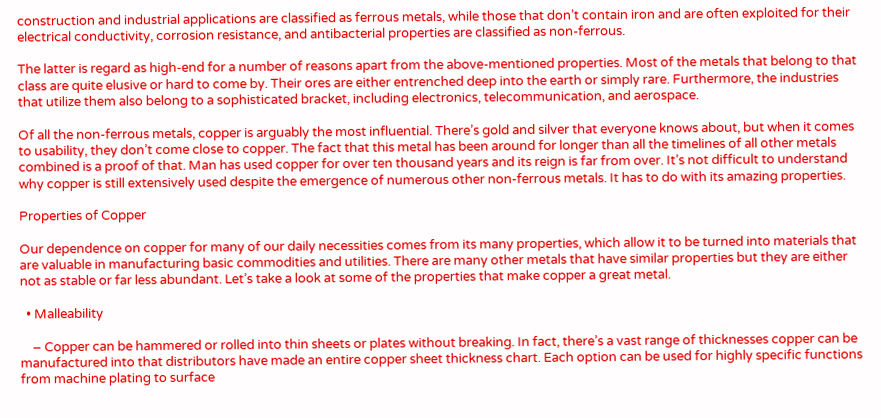construction and industrial applications are classified as ferrous metals, while those that don’t contain iron and are often exploited for their electrical conductivity, corrosion resistance, and antibacterial properties are classified as non-ferrous.

The latter is regard as high-end for a number of reasons apart from the above-mentioned properties. Most of the metals that belong to that class are quite elusive or hard to come by. Their ores are either entrenched deep into the earth or simply rare. Furthermore, the industries that utilize them also belong to a sophisticated bracket, including electronics, telecommunication, and aerospace.

Of all the non-ferrous metals, copper is arguably the most influential. There’s gold and silver that everyone knows about, but when it comes to usability, they don’t come close to copper. The fact that this metal has been around for longer than all the timelines of all other metals combined is a proof of that. Man has used copper for over ten thousand years and its reign is far from over. It’s not difficult to understand why copper is still extensively used despite the emergence of numerous other non-ferrous metals. It has to do with its amazing properties.

Properties of Copper

Our dependence on copper for many of our daily necessities comes from its many properties, which allow it to be turned into materials that are valuable in manufacturing basic commodities and utilities. There are many other metals that have similar properties but they are either not as stable or far less abundant. Let’s take a look at some of the properties that make copper a great metal.

  • Malleability

    – Copper can be hammered or rolled into thin sheets or plates without breaking. In fact, there’s a vast range of thicknesses copper can be manufactured into that distributors have made an entire copper sheet thickness chart. Each option can be used for highly specific functions from machine plating to surface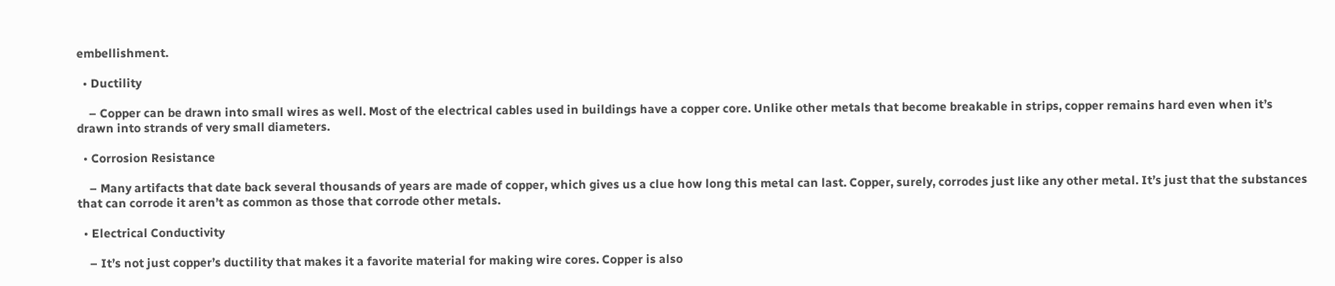embellishment.

  • Ductility

    – Copper can be drawn into small wires as well. Most of the electrical cables used in buildings have a copper core. Unlike other metals that become breakable in strips, copper remains hard even when it’s drawn into strands of very small diameters.

  • Corrosion Resistance

    – Many artifacts that date back several thousands of years are made of copper, which gives us a clue how long this metal can last. Copper, surely, corrodes just like any other metal. It’s just that the substances that can corrode it aren’t as common as those that corrode other metals.

  • Electrical Conductivity

    – It’s not just copper’s ductility that makes it a favorite material for making wire cores. Copper is also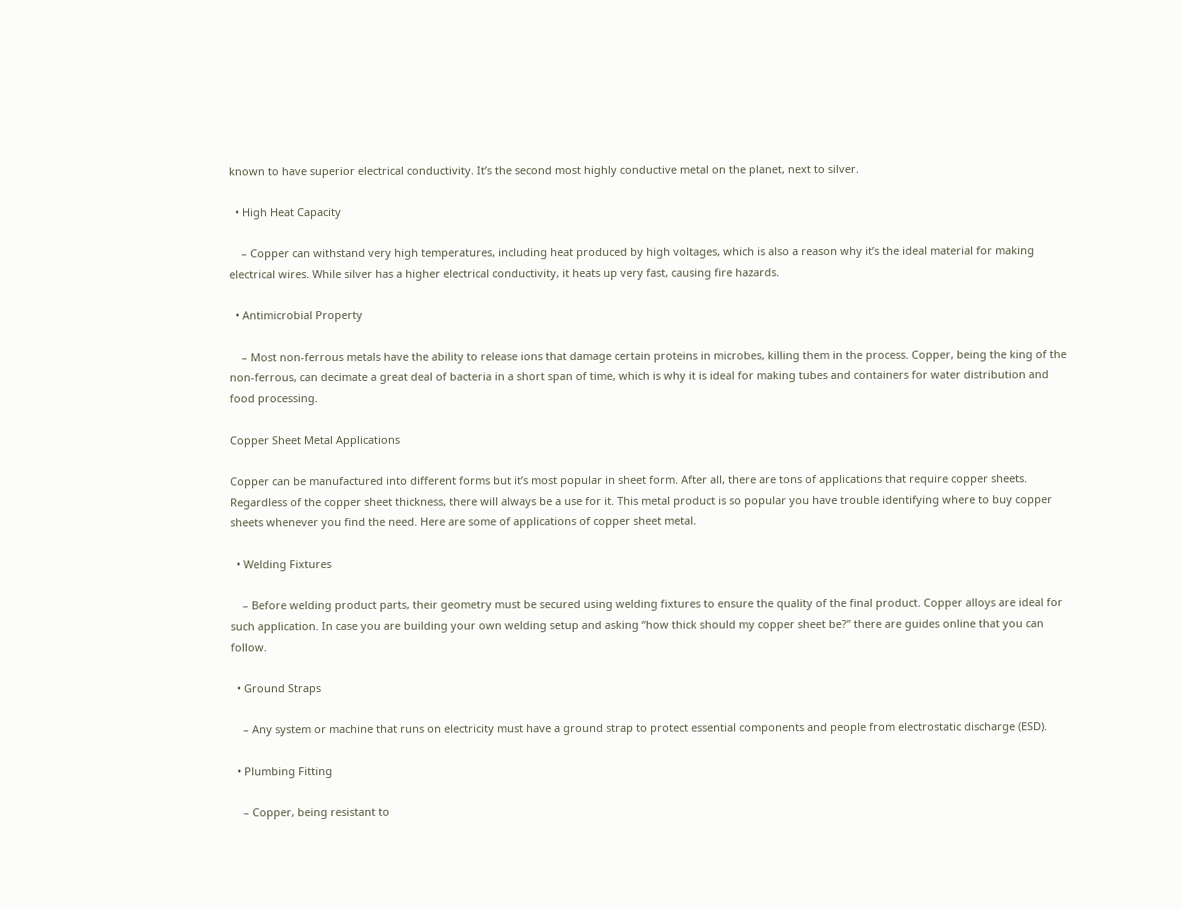known to have superior electrical conductivity. It’s the second most highly conductive metal on the planet, next to silver.

  • High Heat Capacity

    – Copper can withstand very high temperatures, including heat produced by high voltages, which is also a reason why it’s the ideal material for making electrical wires. While silver has a higher electrical conductivity, it heats up very fast, causing fire hazards.

  • Antimicrobial Property

    – Most non-ferrous metals have the ability to release ions that damage certain proteins in microbes, killing them in the process. Copper, being the king of the non-ferrous, can decimate a great deal of bacteria in a short span of time, which is why it is ideal for making tubes and containers for water distribution and food processing.

Copper Sheet Metal Applications

Copper can be manufactured into different forms but it’s most popular in sheet form. After all, there are tons of applications that require copper sheets. Regardless of the copper sheet thickness, there will always be a use for it. This metal product is so popular you have trouble identifying where to buy copper sheets whenever you find the need. Here are some of applications of copper sheet metal.

  • Welding Fixtures

    – Before welding product parts, their geometry must be secured using welding fixtures to ensure the quality of the final product. Copper alloys are ideal for such application. In case you are building your own welding setup and asking “how thick should my copper sheet be?” there are guides online that you can follow.

  • Ground Straps

    – Any system or machine that runs on electricity must have a ground strap to protect essential components and people from electrostatic discharge (ESD).

  • Plumbing Fitting

    – Copper, being resistant to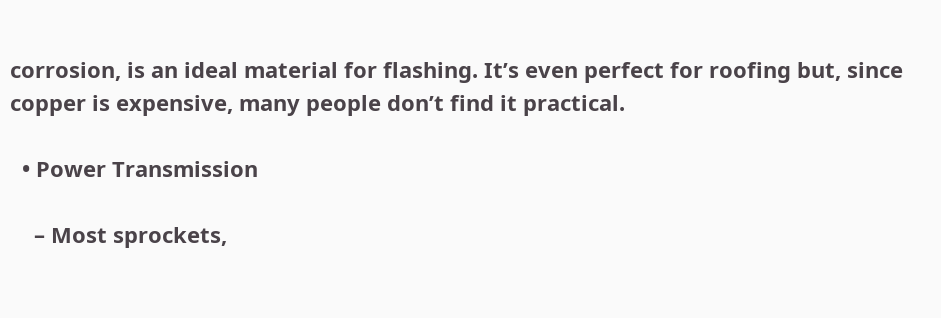corrosion, is an ideal material for flashing. It’s even perfect for roofing but, since copper is expensive, many people don’t find it practical.

  • Power Transmission

    – Most sprockets,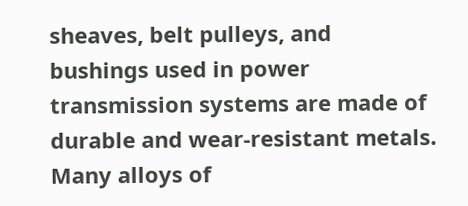sheaves, belt pulleys, and bushings used in power transmission systems are made of durable and wear-resistant metals. Many alloys of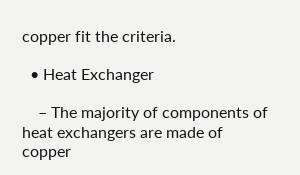copper fit the criteria.

  • Heat Exchanger

    – The majority of components of heat exchangers are made of copper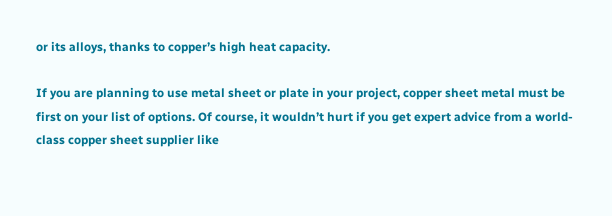or its alloys, thanks to copper’s high heat capacity.

If you are planning to use metal sheet or plate in your project, copper sheet metal must be first on your list of options. Of course, it wouldn’t hurt if you get expert advice from a world-class copper sheet supplier like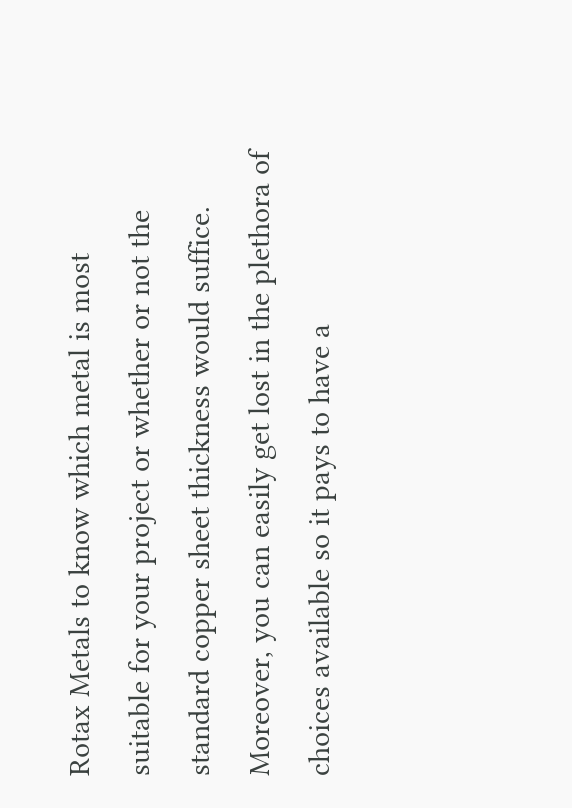Rotax Metals to know which metal is most suitable for your project or whether or not the standard copper sheet thickness would suffice. Moreover, you can easily get lost in the plethora of choices available so it pays to have a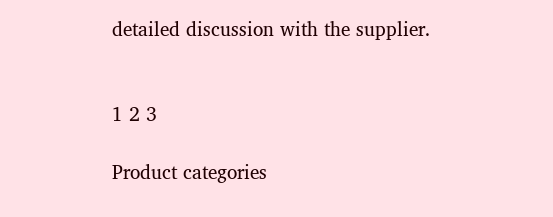detailed discussion with the supplier.


1 2 3

Product categories